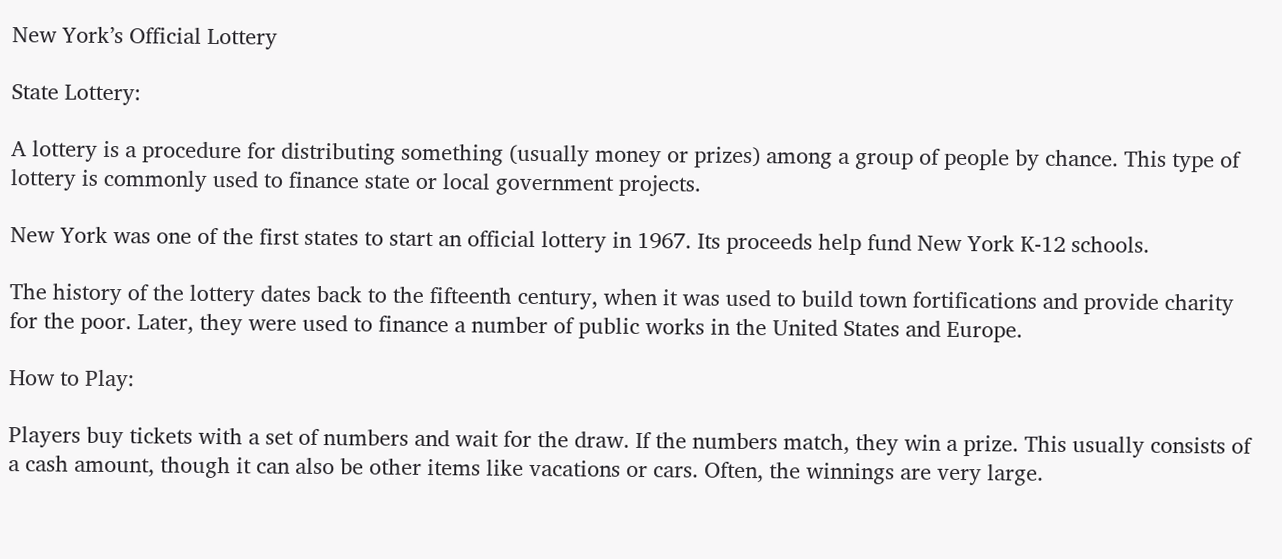New York’s Official Lottery

State Lottery:

A lottery is a procedure for distributing something (usually money or prizes) among a group of people by chance. This type of lottery is commonly used to finance state or local government projects.

New York was one of the first states to start an official lottery in 1967. Its proceeds help fund New York K-12 schools.

The history of the lottery dates back to the fifteenth century, when it was used to build town fortifications and provide charity for the poor. Later, they were used to finance a number of public works in the United States and Europe.

How to Play:

Players buy tickets with a set of numbers and wait for the draw. If the numbers match, they win a prize. This usually consists of a cash amount, though it can also be other items like vacations or cars. Often, the winnings are very large.